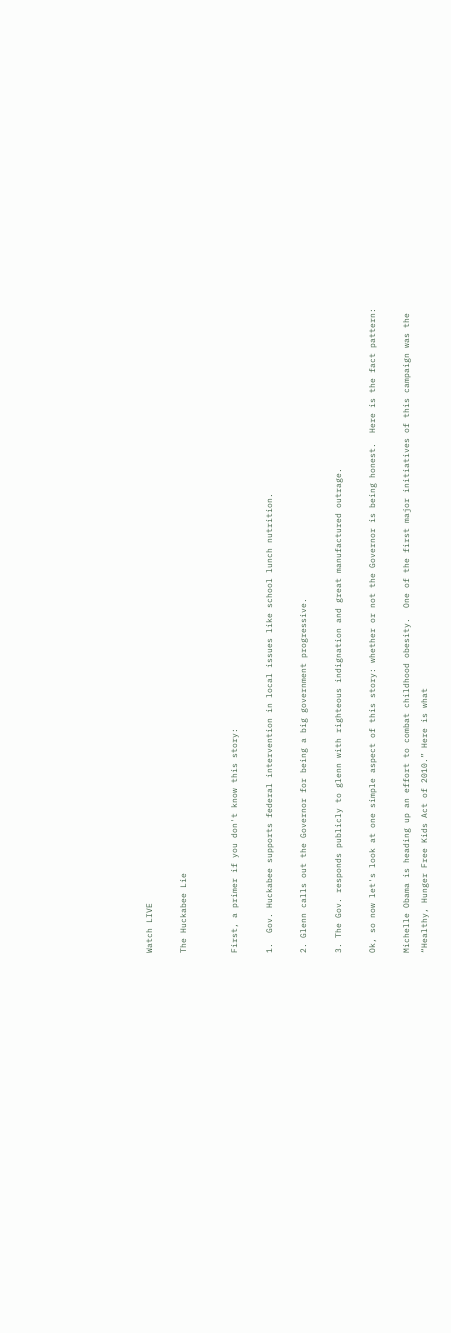Watch LIVE

The Huckabee Lie


First, a primer if you don't know this story:

1.  Gov. Huckabee supports federal intervention in local issues like school lunch nutrition.

2. Glenn calls out the Governor for being a big government progressive.

3. The Gov. responds publicly to glenn with righteous indignation and great manufactured outrage.

Ok, so now let's look at one simple aspect of this story: whether or not the Governor is being honest.  Here is the fact pattern:

Michelle Obama is heading up an effort to combat childhood obesity.  One of the first major initiatives of this campaign was the “Healthy, Hunger Free Kids Act of 2010.” Here is what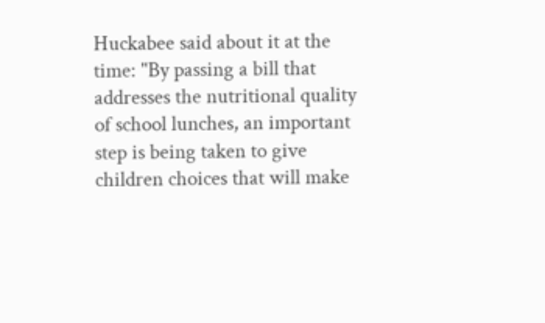Huckabee said about it at the time: "By passing a bill that addresses the nutritional quality of school lunches, an important step is being taken to give children choices that will make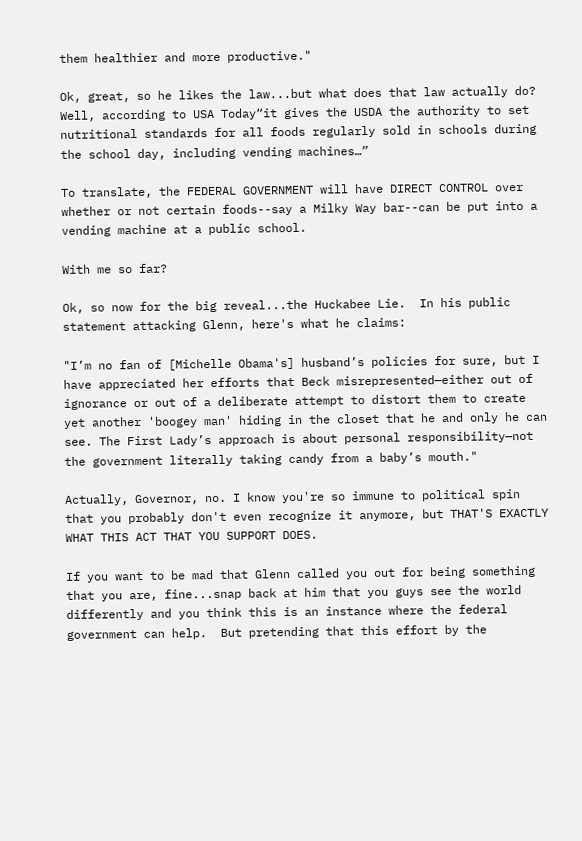them healthier and more productive."

Ok, great, so he likes the law...but what does that law actually do?  Well, according to USA Today“it gives the USDA the authority to set nutritional standards for all foods regularly sold in schools during the school day, including vending machines…”

To translate, the FEDERAL GOVERNMENT will have DIRECT CONTROL over whether or not certain foods--say a Milky Way bar--can be put into a vending machine at a public school.

With me so far?

Ok, so now for the big reveal...the Huckabee Lie.  In his public statement attacking Glenn, here's what he claims:

"I’m no fan of [Michelle Obama's] husband’s policies for sure, but I have appreciated her efforts that Beck misrepresented—either out of ignorance or out of a deliberate attempt to distort them to create yet another 'boogey man' hiding in the closet that he and only he can see. The First Lady’s approach is about personal responsibility—not the government literally taking candy from a baby’s mouth."

Actually, Governor, no. I know you're so immune to political spin that you probably don't even recognize it anymore, but THAT'S EXACTLY WHAT THIS ACT THAT YOU SUPPORT DOES.

If you want to be mad that Glenn called you out for being something that you are, fine...snap back at him that you guys see the world differently and you think this is an instance where the federal government can help.  But pretending that this effort by the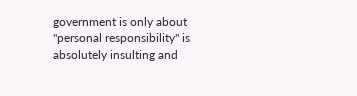government is only about "personal responsibility" is absolutely insulting and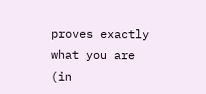proves exactly what you are (in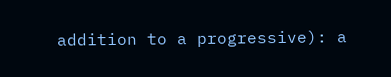addition to a progressive): a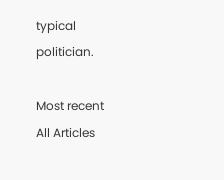typical politician.

Most recent
All Articles